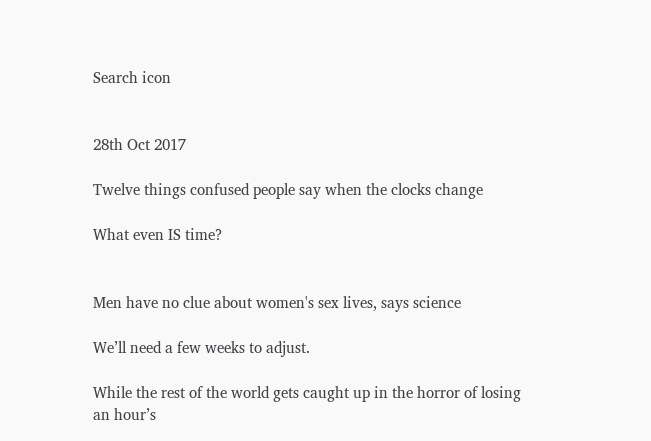Search icon


28th Oct 2017

Twelve things confused people say when the clocks change

What even IS time?


Men have no clue about women's sex lives, says science

We’ll need a few weeks to adjust.

While the rest of the world gets caught up in the horror of losing an hour’s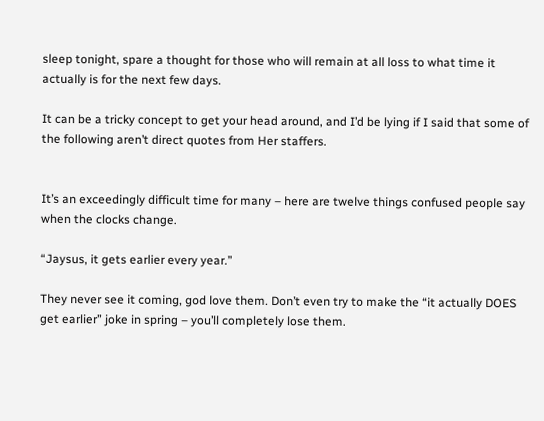sleep tonight, spare a thought for those who will remain at all loss to what time it actually is for the next few days.

It can be a tricky concept to get your head around, and I’d be lying if I said that some of the following aren’t direct quotes from Her staffers.


It’s an exceedingly difficult time for many – here are twelve things confused people say when the clocks change.

“Jaysus, it gets earlier every year.”

They never see it coming, god love them. Don’t even try to make the “it actually DOES get earlier” joke in spring – you’ll completely lose them.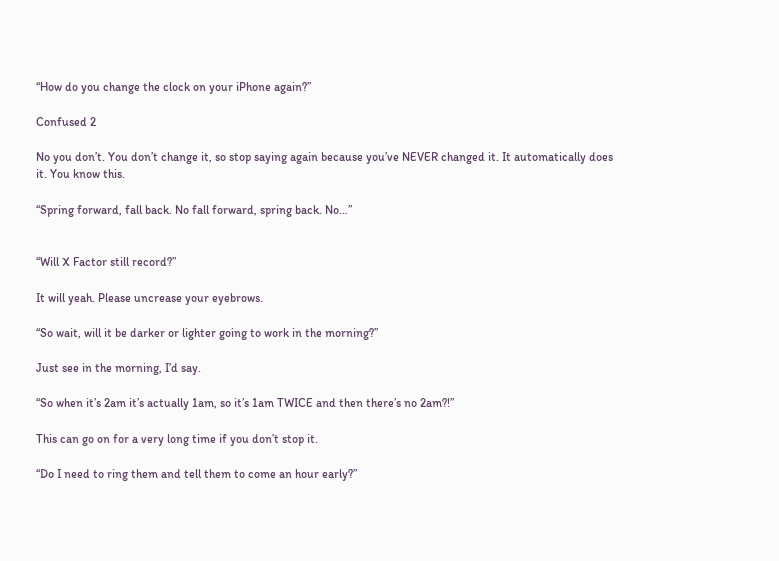“How do you change the clock on your iPhone again?”

Confused 2

No you don’t. You don’t change it, so stop saying again because you’ve NEVER changed it. It automatically does it. You know this.

“Spring forward, fall back. No fall forward, spring back. No…”


“Will X Factor still record?”

It will yeah. Please uncrease your eyebrows.

“So wait, will it be darker or lighter going to work in the morning?”

Just see in the morning, I’d say.

“So when it’s 2am it’s actually 1am, so it’s 1am TWICE and then there’s no 2am?!”

This can go on for a very long time if you don’t stop it.

“Do I need to ring them and tell them to come an hour early?”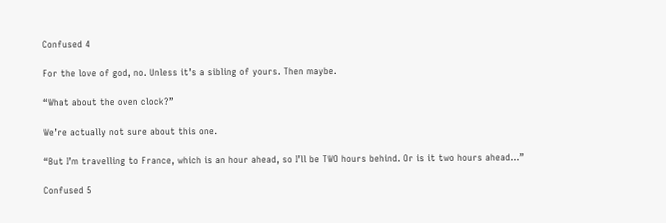Confused 4

For the love of god, no. Unless it’s a sibling of yours. Then maybe.

“What about the oven clock?”

We’re actually not sure about this one.

“But I’m travelling to France, which is an hour ahead, so I’ll be TWO hours behind. Or is it two hours ahead…”

Confused 5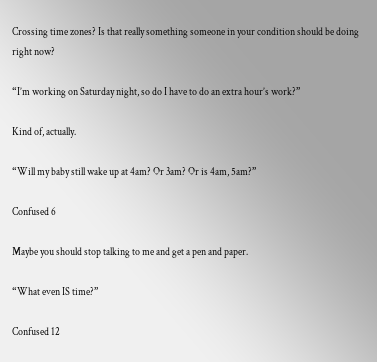Crossing time zones? Is that really something someone in your condition should be doing right now?

“I’m working on Saturday night, so do I have to do an extra hour’s work?”

Kind of, actually.

“Will my baby still wake up at 4am? Or 3am? Or is 4am, 5am?”

Confused 6

Maybe you should stop talking to me and get a pen and paper.

“What even IS time?”

Confused 12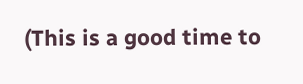(This is a good time to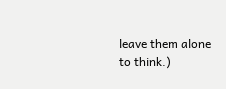leave them alone to think.)